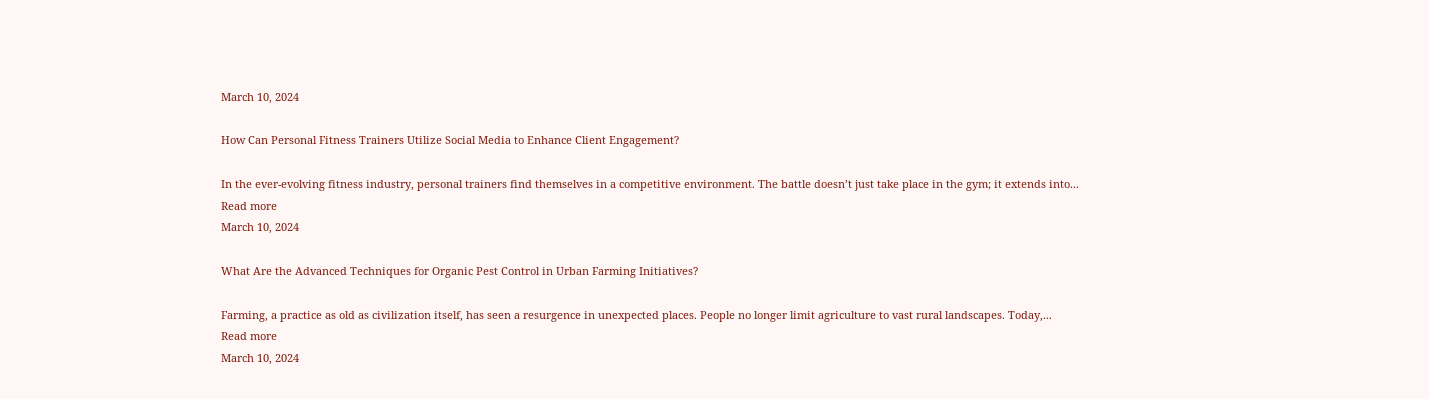March 10, 2024

How Can Personal Fitness Trainers Utilize Social Media to Enhance Client Engagement?

In the ever-evolving fitness industry, personal trainers find themselves in a competitive environment. The battle doesn’t just take place in the gym; it extends into...
Read more
March 10, 2024

What Are the Advanced Techniques for Organic Pest Control in Urban Farming Initiatives?

Farming, a practice as old as civilization itself, has seen a resurgence in unexpected places. People no longer limit agriculture to vast rural landscapes. Today,...
Read more
March 10, 2024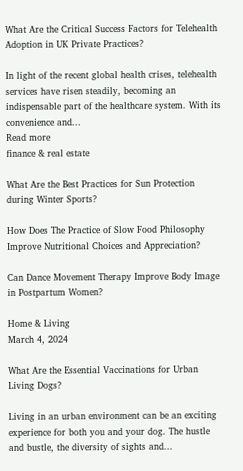What Are the Critical Success Factors for Telehealth Adoption in UK Private Practices?

In light of the recent global health crises, telehealth services have risen steadily, becoming an indispensable part of the healthcare system. With its convenience and...
Read more
finance & real estate

What Are the Best Practices for Sun Protection during Winter Sports?

How Does The Practice of Slow Food Philosophy Improve Nutritional Choices and Appreciation?

Can Dance Movement Therapy Improve Body Image in Postpartum Women?

Home & Living
March 4, 2024

What Are the Essential Vaccinations for Urban Living Dogs?

Living in an urban environment can be an exciting experience for both you and your dog. The hustle and bustle, the diversity of sights and...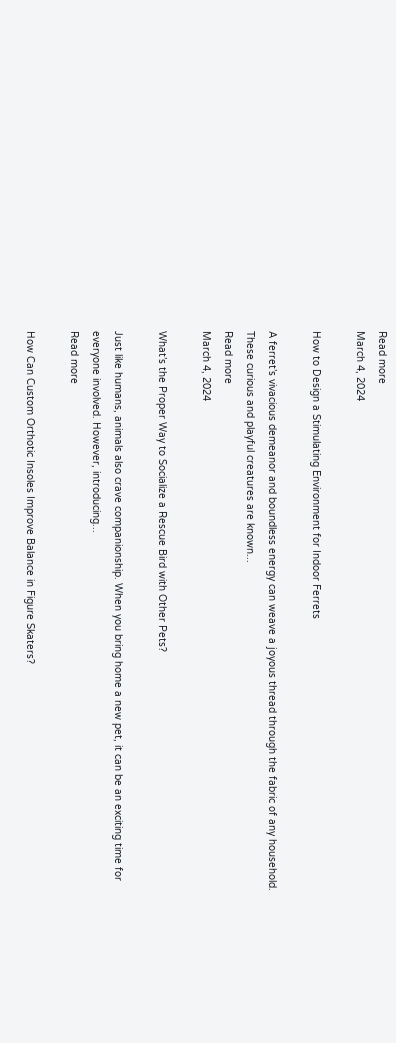Read more
March 4, 2024

How to Design a Stimulating Environment for Indoor Ferrets

A ferret’s vivacious demeanor and boundless energy can weave a joyous thread through the fabric of any household. These curious and playful creatures are known...
Read more
March 4, 2024

What’s the Proper Way to Socialize a Rescue Bird with Other Pets?

Just like humans, animals also crave companionship. When you bring home a new pet, it can be an exciting time for everyone involved. However, introducing...
Read more

How Can Custom Orthotic Insoles Improve Balance in Figure Skaters?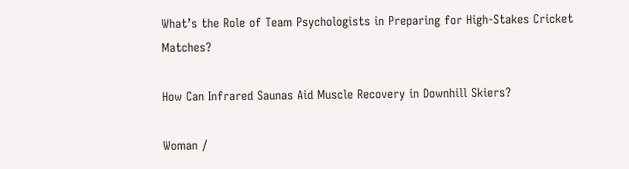What’s the Role of Team Psychologists in Preparing for High-Stakes Cricket Matches?

How Can Infrared Saunas Aid Muscle Recovery in Downhill Skiers?

Woman /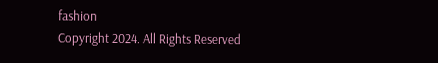fashion
Copyright 2024. All Rights Reserved